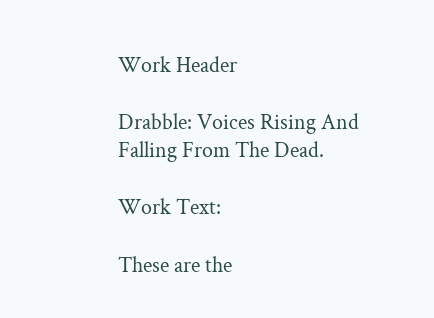Work Header

Drabble: Voices Rising And Falling From The Dead.

Work Text:

These are the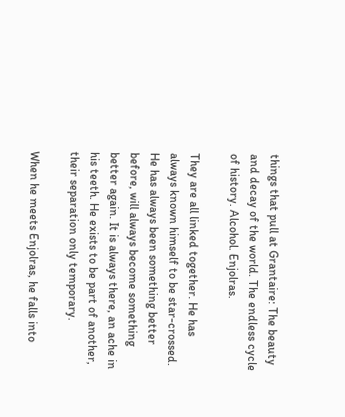things that pull at Grantaire: The beauty and decay of the world. The endless cycle of history. Alcohol. Enjolras.

They are all linked together. He has always known himself to be star-crossed. He has always been something better before, will always become something better again. It is always there, an ache in his teeth. He exists to be part of another, their separation only temporary.

When he meets Enjolras, he falls into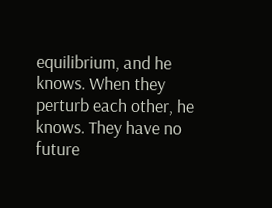equilibrium, and he knows. When they perturb each other, he knows. They have no future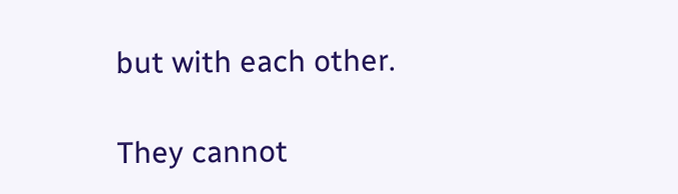but with each other.

They cannot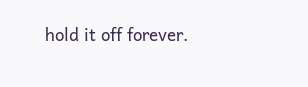hold it off forever.